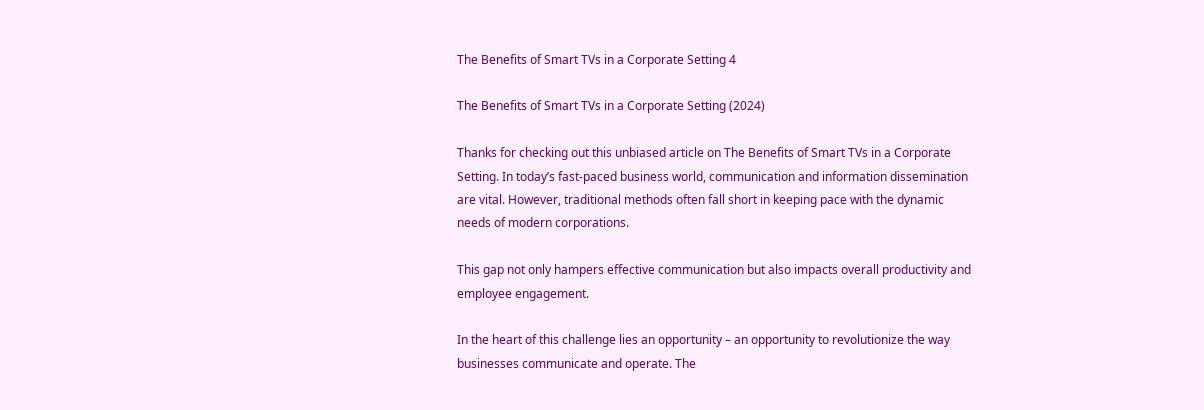The Benefits of Smart TVs in a Corporate Setting 4

The Benefits of Smart TVs in a Corporate Setting (2024)

Thanks for checking out this unbiased article on The Benefits of Smart TVs in a Corporate Setting. In today’s fast-paced business world, communication and information dissemination are vital. However, traditional methods often fall short in keeping pace with the dynamic needs of modern corporations.

This gap not only hampers effective communication but also impacts overall productivity and employee engagement.

In the heart of this challenge lies an opportunity – an opportunity to revolutionize the way businesses communicate and operate. The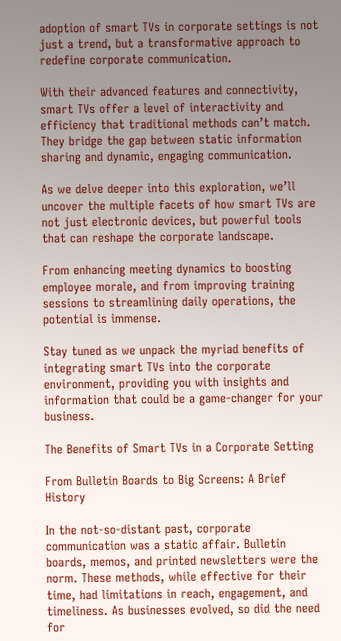adoption of smart TVs in corporate settings is not just a trend, but a transformative approach to redefine corporate communication.

With their advanced features and connectivity, smart TVs offer a level of interactivity and efficiency that traditional methods can’t match. They bridge the gap between static information sharing and dynamic, engaging communication.

As we delve deeper into this exploration, we’ll uncover the multiple facets of how smart TVs are not just electronic devices, but powerful tools that can reshape the corporate landscape.

From enhancing meeting dynamics to boosting employee morale, and from improving training sessions to streamlining daily operations, the potential is immense.

Stay tuned as we unpack the myriad benefits of integrating smart TVs into the corporate environment, providing you with insights and information that could be a game-changer for your business.

The Benefits of Smart TVs in a Corporate Setting

From Bulletin Boards to Big Screens: A Brief History

In the not-so-distant past, corporate communication was a static affair. Bulletin boards, memos, and printed newsletters were the norm. These methods, while effective for their time, had limitations in reach, engagement, and timeliness. As businesses evolved, so did the need for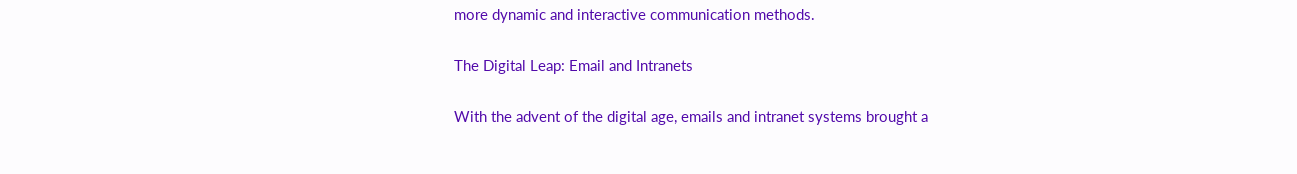more dynamic and interactive communication methods.

The Digital Leap: Email and Intranets

With the advent of the digital age, emails and intranet systems brought a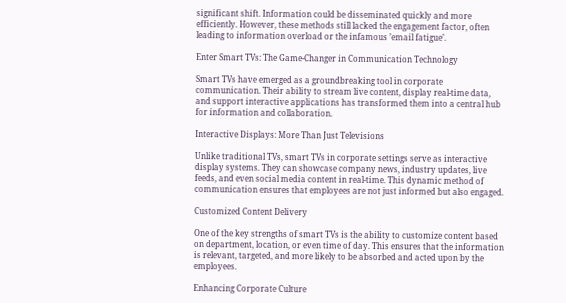significant shift. Information could be disseminated quickly and more efficiently. However, these methods still lacked the engagement factor, often leading to information overload or the infamous ’email fatigue’.

Enter Smart TVs: The Game-Changer in Communication Technology

Smart TVs have emerged as a groundbreaking tool in corporate communication. Their ability to stream live content, display real-time data, and support interactive applications has transformed them into a central hub for information and collaboration.

Interactive Displays: More Than Just Televisions

Unlike traditional TVs, smart TVs in corporate settings serve as interactive display systems. They can showcase company news, industry updates, live feeds, and even social media content in real-time. This dynamic method of communication ensures that employees are not just informed but also engaged.

Customized Content Delivery

One of the key strengths of smart TVs is the ability to customize content based on department, location, or even time of day. This ensures that the information is relevant, targeted, and more likely to be absorbed and acted upon by the employees.

Enhancing Corporate Culture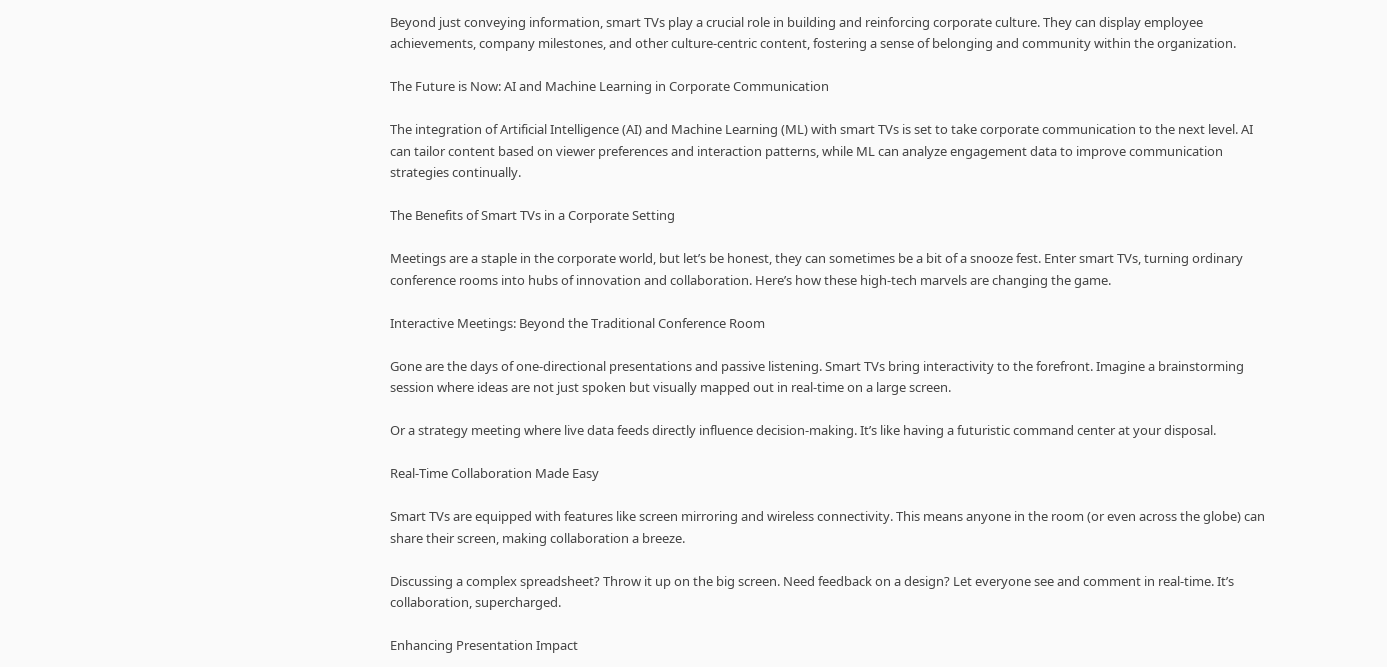Beyond just conveying information, smart TVs play a crucial role in building and reinforcing corporate culture. They can display employee achievements, company milestones, and other culture-centric content, fostering a sense of belonging and community within the organization.

The Future is Now: AI and Machine Learning in Corporate Communication

The integration of Artificial Intelligence (AI) and Machine Learning (ML) with smart TVs is set to take corporate communication to the next level. AI can tailor content based on viewer preferences and interaction patterns, while ML can analyze engagement data to improve communication strategies continually.

The Benefits of Smart TVs in a Corporate Setting

Meetings are a staple in the corporate world, but let’s be honest, they can sometimes be a bit of a snooze fest. Enter smart TVs, turning ordinary conference rooms into hubs of innovation and collaboration. Here’s how these high-tech marvels are changing the game.

Interactive Meetings: Beyond the Traditional Conference Room

Gone are the days of one-directional presentations and passive listening. Smart TVs bring interactivity to the forefront. Imagine a brainstorming session where ideas are not just spoken but visually mapped out in real-time on a large screen.

Or a strategy meeting where live data feeds directly influence decision-making. It’s like having a futuristic command center at your disposal.

Real-Time Collaboration Made Easy

Smart TVs are equipped with features like screen mirroring and wireless connectivity. This means anyone in the room (or even across the globe) can share their screen, making collaboration a breeze.

Discussing a complex spreadsheet? Throw it up on the big screen. Need feedback on a design? Let everyone see and comment in real-time. It’s collaboration, supercharged.

Enhancing Presentation Impact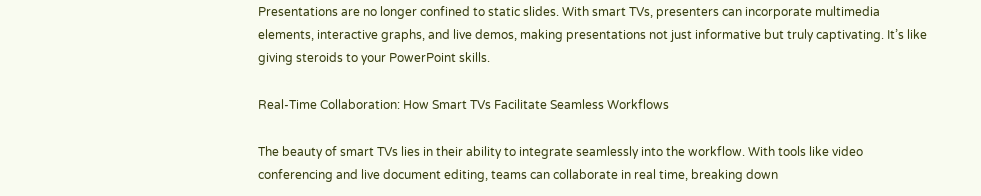Presentations are no longer confined to static slides. With smart TVs, presenters can incorporate multimedia elements, interactive graphs, and live demos, making presentations not just informative but truly captivating. It’s like giving steroids to your PowerPoint skills.

Real-Time Collaboration: How Smart TVs Facilitate Seamless Workflows

The beauty of smart TVs lies in their ability to integrate seamlessly into the workflow. With tools like video conferencing and live document editing, teams can collaborate in real time, breaking down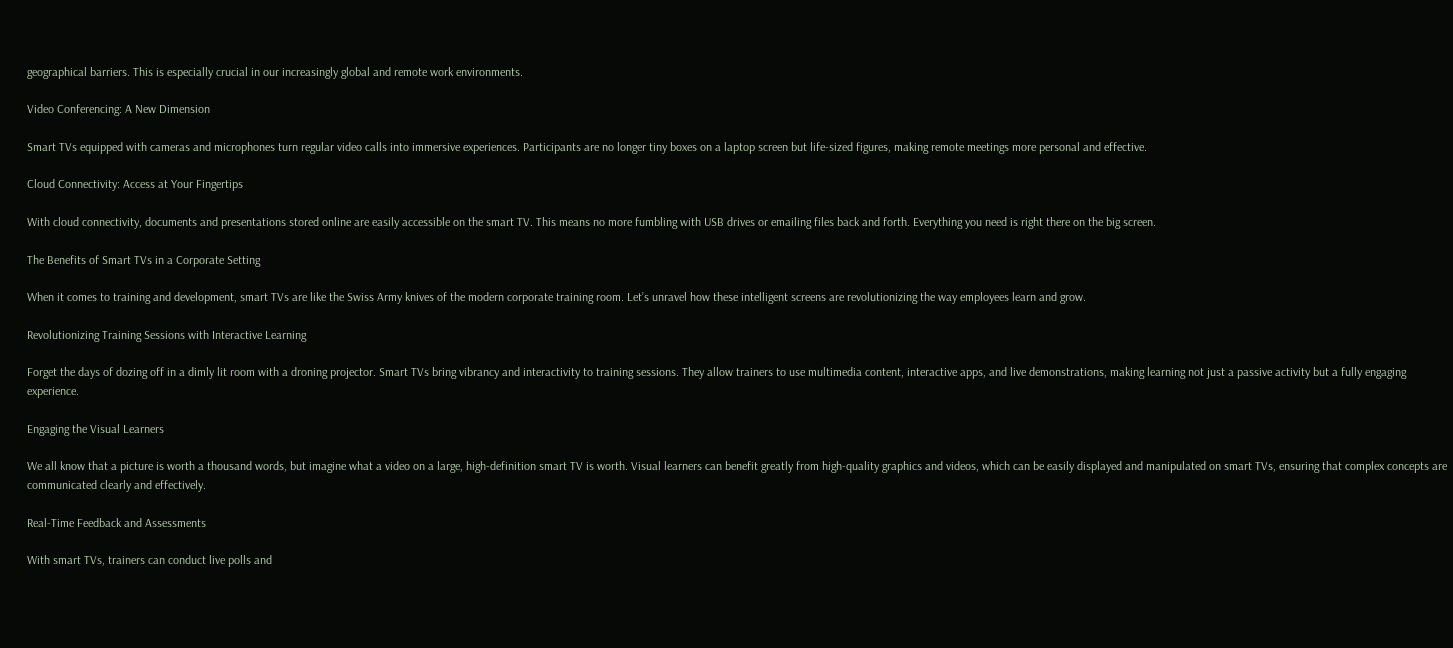geographical barriers. This is especially crucial in our increasingly global and remote work environments.

Video Conferencing: A New Dimension

Smart TVs equipped with cameras and microphones turn regular video calls into immersive experiences. Participants are no longer tiny boxes on a laptop screen but life-sized figures, making remote meetings more personal and effective.

Cloud Connectivity: Access at Your Fingertips

With cloud connectivity, documents and presentations stored online are easily accessible on the smart TV. This means no more fumbling with USB drives or emailing files back and forth. Everything you need is right there on the big screen.

The Benefits of Smart TVs in a Corporate Setting

When it comes to training and development, smart TVs are like the Swiss Army knives of the modern corporate training room. Let’s unravel how these intelligent screens are revolutionizing the way employees learn and grow.

Revolutionizing Training Sessions with Interactive Learning

Forget the days of dozing off in a dimly lit room with a droning projector. Smart TVs bring vibrancy and interactivity to training sessions. They allow trainers to use multimedia content, interactive apps, and live demonstrations, making learning not just a passive activity but a fully engaging experience.

Engaging the Visual Learners

We all know that a picture is worth a thousand words, but imagine what a video on a large, high-definition smart TV is worth. Visual learners can benefit greatly from high-quality graphics and videos, which can be easily displayed and manipulated on smart TVs, ensuring that complex concepts are communicated clearly and effectively.

Real-Time Feedback and Assessments

With smart TVs, trainers can conduct live polls and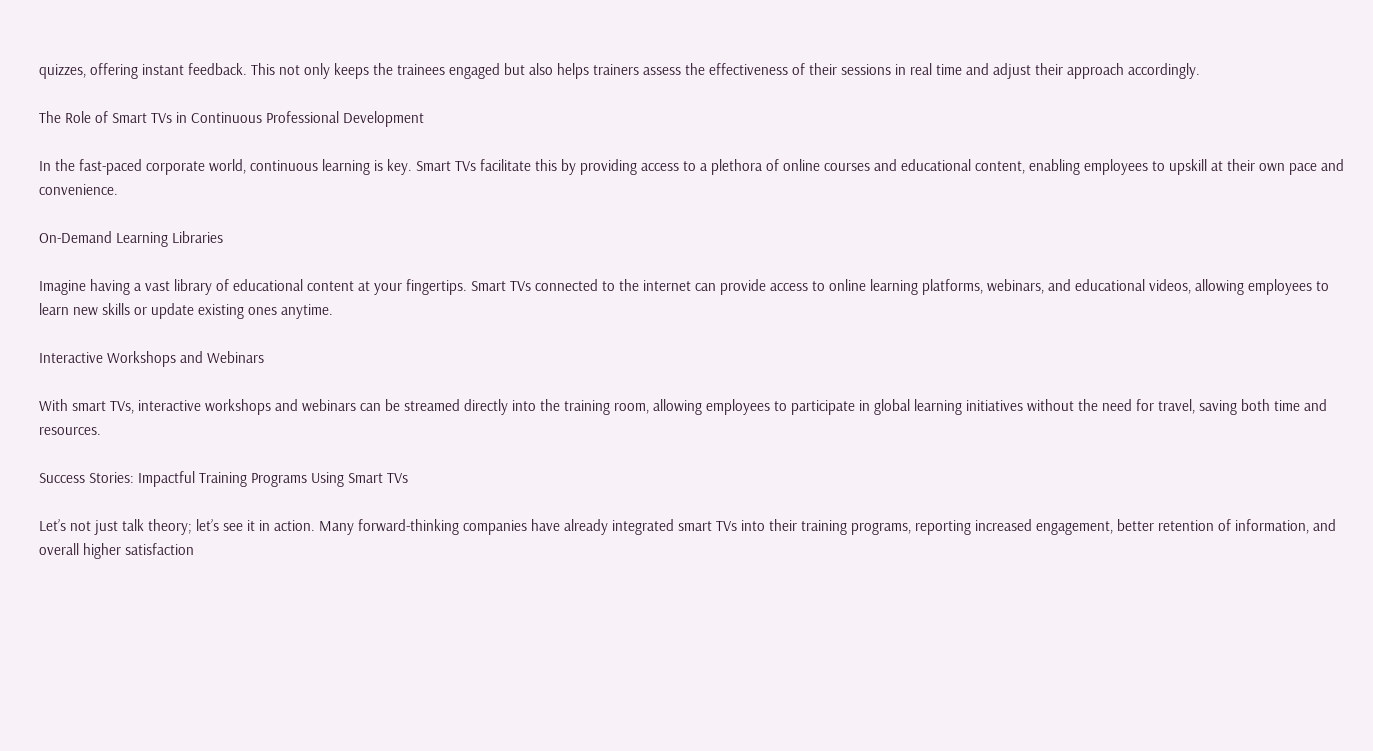quizzes, offering instant feedback. This not only keeps the trainees engaged but also helps trainers assess the effectiveness of their sessions in real time and adjust their approach accordingly.

The Role of Smart TVs in Continuous Professional Development

In the fast-paced corporate world, continuous learning is key. Smart TVs facilitate this by providing access to a plethora of online courses and educational content, enabling employees to upskill at their own pace and convenience.

On-Demand Learning Libraries

Imagine having a vast library of educational content at your fingertips. Smart TVs connected to the internet can provide access to online learning platforms, webinars, and educational videos, allowing employees to learn new skills or update existing ones anytime.

Interactive Workshops and Webinars

With smart TVs, interactive workshops and webinars can be streamed directly into the training room, allowing employees to participate in global learning initiatives without the need for travel, saving both time and resources.

Success Stories: Impactful Training Programs Using Smart TVs

Let’s not just talk theory; let’s see it in action. Many forward-thinking companies have already integrated smart TVs into their training programs, reporting increased engagement, better retention of information, and overall higher satisfaction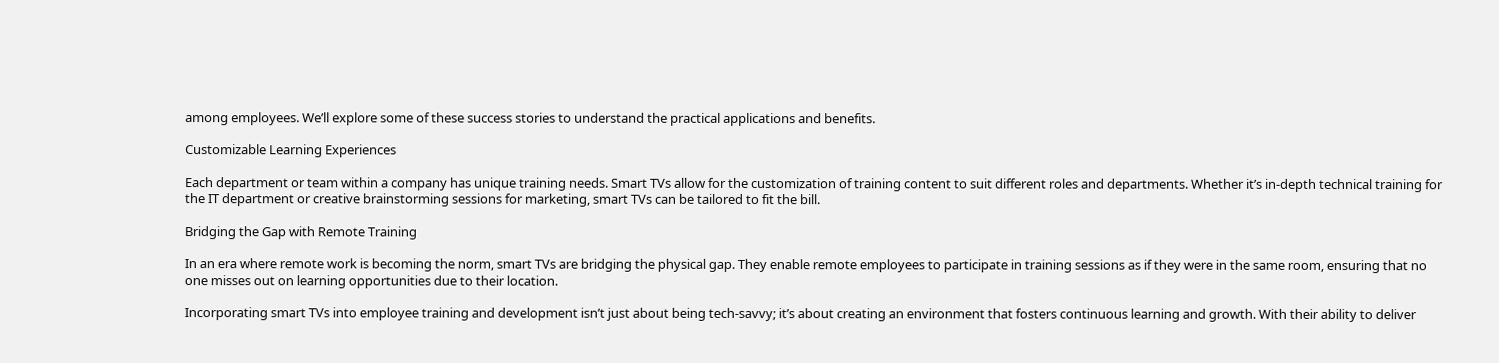among employees. We’ll explore some of these success stories to understand the practical applications and benefits.

Customizable Learning Experiences

Each department or team within a company has unique training needs. Smart TVs allow for the customization of training content to suit different roles and departments. Whether it’s in-depth technical training for the IT department or creative brainstorming sessions for marketing, smart TVs can be tailored to fit the bill.

Bridging the Gap with Remote Training

In an era where remote work is becoming the norm, smart TVs are bridging the physical gap. They enable remote employees to participate in training sessions as if they were in the same room, ensuring that no one misses out on learning opportunities due to their location.

Incorporating smart TVs into employee training and development isn’t just about being tech-savvy; it’s about creating an environment that fosters continuous learning and growth. With their ability to deliver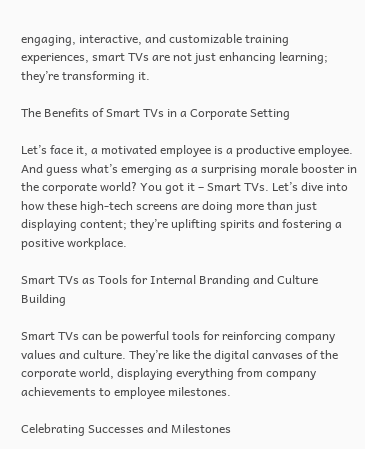engaging, interactive, and customizable training experiences, smart TVs are not just enhancing learning; they’re transforming it.

The Benefits of Smart TVs in a Corporate Setting

Let’s face it, a motivated employee is a productive employee. And guess what’s emerging as a surprising morale booster in the corporate world? You got it – Smart TVs. Let’s dive into how these high-tech screens are doing more than just displaying content; they’re uplifting spirits and fostering a positive workplace.

Smart TVs as Tools for Internal Branding and Culture Building

Smart TVs can be powerful tools for reinforcing company values and culture. They’re like the digital canvases of the corporate world, displaying everything from company achievements to employee milestones.

Celebrating Successes and Milestones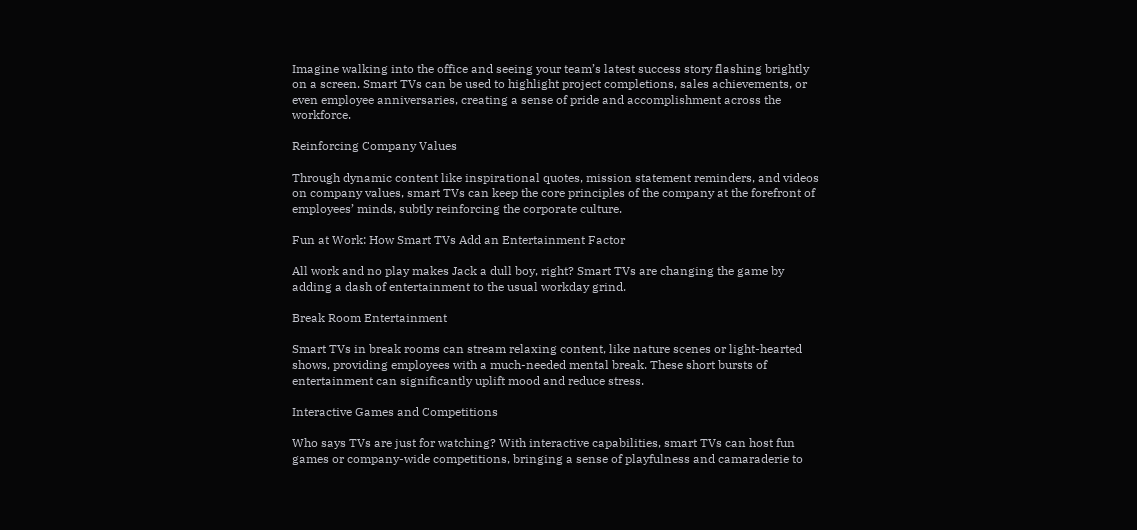Imagine walking into the office and seeing your team’s latest success story flashing brightly on a screen. Smart TVs can be used to highlight project completions, sales achievements, or even employee anniversaries, creating a sense of pride and accomplishment across the workforce.

Reinforcing Company Values

Through dynamic content like inspirational quotes, mission statement reminders, and videos on company values, smart TVs can keep the core principles of the company at the forefront of employees’ minds, subtly reinforcing the corporate culture.

Fun at Work: How Smart TVs Add an Entertainment Factor

All work and no play makes Jack a dull boy, right? Smart TVs are changing the game by adding a dash of entertainment to the usual workday grind.

Break Room Entertainment

Smart TVs in break rooms can stream relaxing content, like nature scenes or light-hearted shows, providing employees with a much-needed mental break. These short bursts of entertainment can significantly uplift mood and reduce stress.

Interactive Games and Competitions

Who says TVs are just for watching? With interactive capabilities, smart TVs can host fun games or company-wide competitions, bringing a sense of playfulness and camaraderie to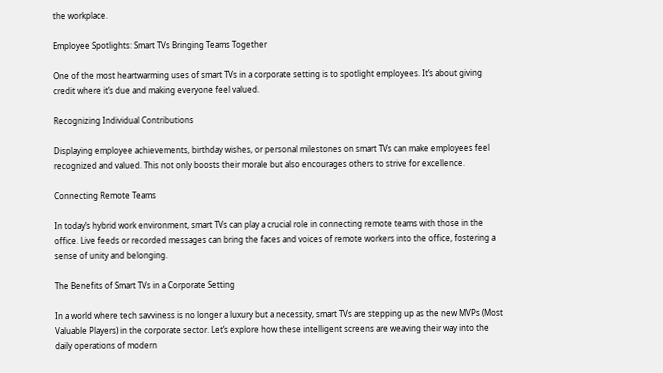the workplace.

Employee Spotlights: Smart TVs Bringing Teams Together

One of the most heartwarming uses of smart TVs in a corporate setting is to spotlight employees. It’s about giving credit where it’s due and making everyone feel valued.

Recognizing Individual Contributions

Displaying employee achievements, birthday wishes, or personal milestones on smart TVs can make employees feel recognized and valued. This not only boosts their morale but also encourages others to strive for excellence.

Connecting Remote Teams

In today’s hybrid work environment, smart TVs can play a crucial role in connecting remote teams with those in the office. Live feeds or recorded messages can bring the faces and voices of remote workers into the office, fostering a sense of unity and belonging.

The Benefits of Smart TVs in a Corporate Setting

In a world where tech savviness is no longer a luxury but a necessity, smart TVs are stepping up as the new MVPs (Most Valuable Players) in the corporate sector. Let’s explore how these intelligent screens are weaving their way into the daily operations of modern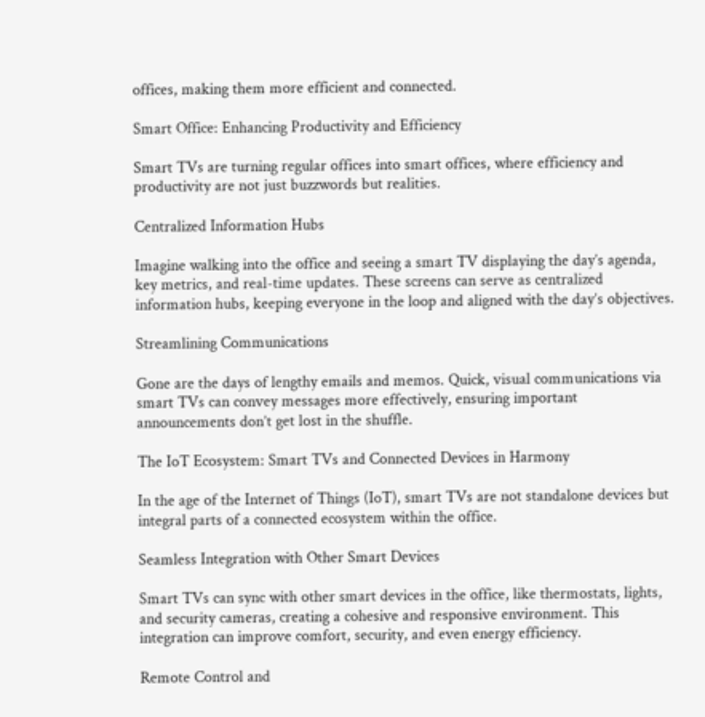offices, making them more efficient and connected.

Smart Office: Enhancing Productivity and Efficiency

Smart TVs are turning regular offices into smart offices, where efficiency and productivity are not just buzzwords but realities.

Centralized Information Hubs

Imagine walking into the office and seeing a smart TV displaying the day’s agenda, key metrics, and real-time updates. These screens can serve as centralized information hubs, keeping everyone in the loop and aligned with the day’s objectives.

Streamlining Communications

Gone are the days of lengthy emails and memos. Quick, visual communications via smart TVs can convey messages more effectively, ensuring important announcements don’t get lost in the shuffle.

The IoT Ecosystem: Smart TVs and Connected Devices in Harmony

In the age of the Internet of Things (IoT), smart TVs are not standalone devices but integral parts of a connected ecosystem within the office.

Seamless Integration with Other Smart Devices

Smart TVs can sync with other smart devices in the office, like thermostats, lights, and security cameras, creating a cohesive and responsive environment. This integration can improve comfort, security, and even energy efficiency.

Remote Control and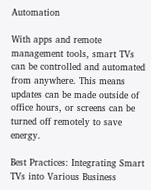Automation

With apps and remote management tools, smart TVs can be controlled and automated from anywhere. This means updates can be made outside of office hours, or screens can be turned off remotely to save energy.

Best Practices: Integrating Smart TVs into Various Business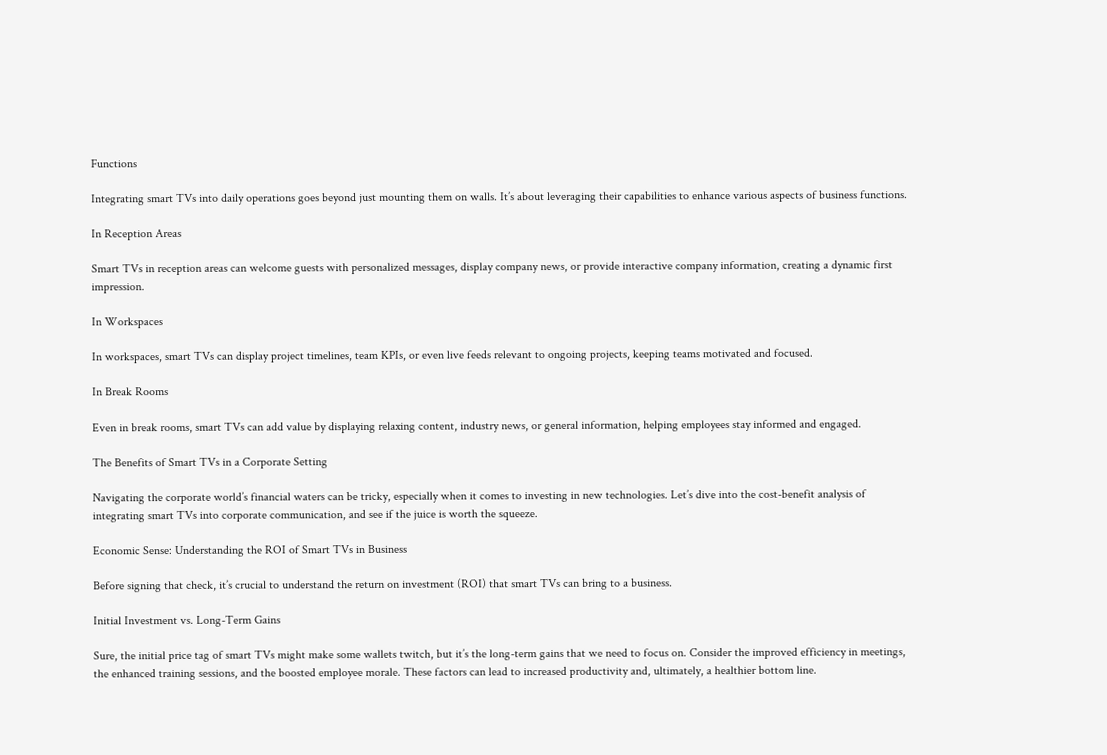Functions

Integrating smart TVs into daily operations goes beyond just mounting them on walls. It’s about leveraging their capabilities to enhance various aspects of business functions.

In Reception Areas

Smart TVs in reception areas can welcome guests with personalized messages, display company news, or provide interactive company information, creating a dynamic first impression.

In Workspaces

In workspaces, smart TVs can display project timelines, team KPIs, or even live feeds relevant to ongoing projects, keeping teams motivated and focused.

In Break Rooms

Even in break rooms, smart TVs can add value by displaying relaxing content, industry news, or general information, helping employees stay informed and engaged.

The Benefits of Smart TVs in a Corporate Setting

Navigating the corporate world’s financial waters can be tricky, especially when it comes to investing in new technologies. Let’s dive into the cost-benefit analysis of integrating smart TVs into corporate communication, and see if the juice is worth the squeeze.

Economic Sense: Understanding the ROI of Smart TVs in Business

Before signing that check, it’s crucial to understand the return on investment (ROI) that smart TVs can bring to a business.

Initial Investment vs. Long-Term Gains

Sure, the initial price tag of smart TVs might make some wallets twitch, but it’s the long-term gains that we need to focus on. Consider the improved efficiency in meetings, the enhanced training sessions, and the boosted employee morale. These factors can lead to increased productivity and, ultimately, a healthier bottom line.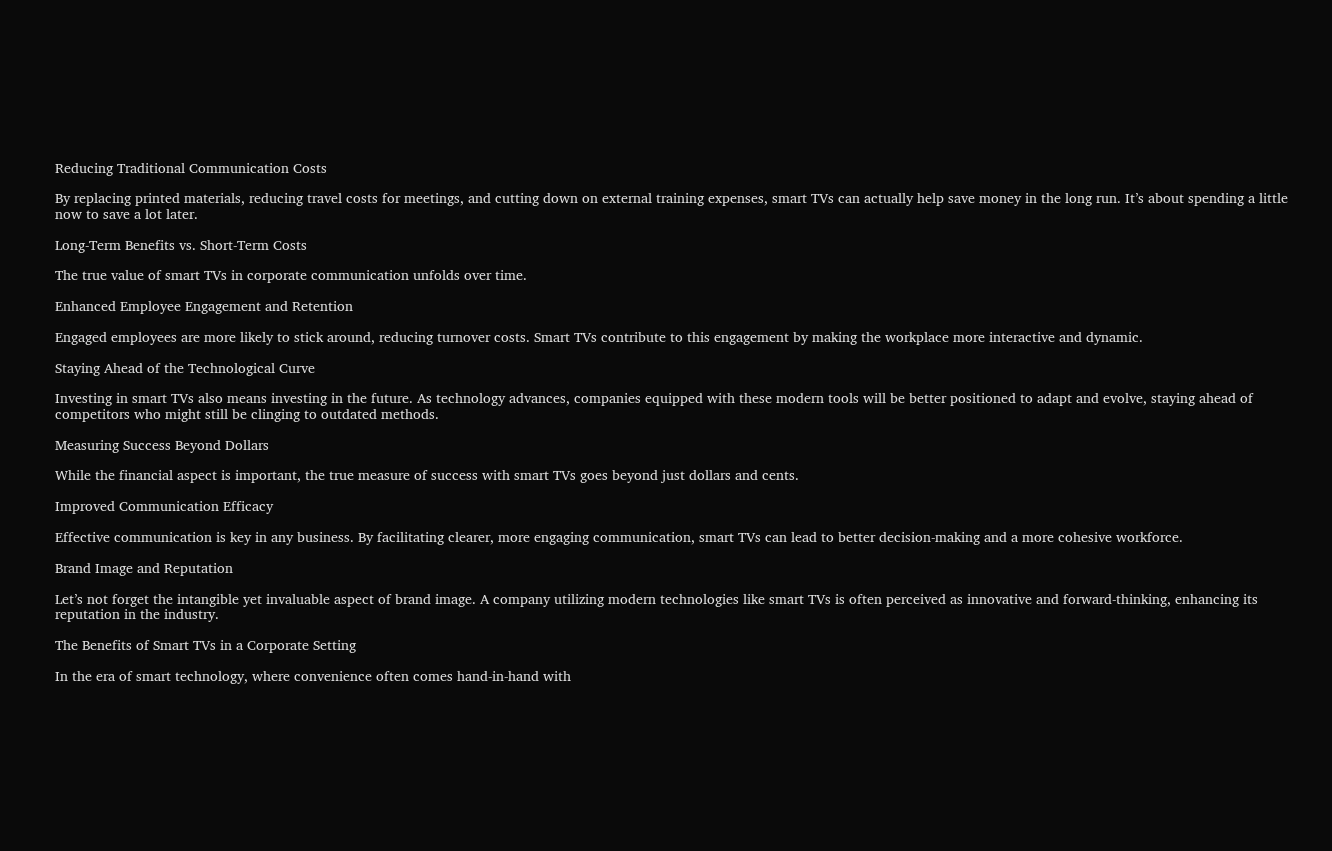Reducing Traditional Communication Costs

By replacing printed materials, reducing travel costs for meetings, and cutting down on external training expenses, smart TVs can actually help save money in the long run. It’s about spending a little now to save a lot later.

Long-Term Benefits vs. Short-Term Costs

The true value of smart TVs in corporate communication unfolds over time.

Enhanced Employee Engagement and Retention

Engaged employees are more likely to stick around, reducing turnover costs. Smart TVs contribute to this engagement by making the workplace more interactive and dynamic.

Staying Ahead of the Technological Curve

Investing in smart TVs also means investing in the future. As technology advances, companies equipped with these modern tools will be better positioned to adapt and evolve, staying ahead of competitors who might still be clinging to outdated methods.

Measuring Success Beyond Dollars

While the financial aspect is important, the true measure of success with smart TVs goes beyond just dollars and cents.

Improved Communication Efficacy

Effective communication is key in any business. By facilitating clearer, more engaging communication, smart TVs can lead to better decision-making and a more cohesive workforce.

Brand Image and Reputation

Let’s not forget the intangible yet invaluable aspect of brand image. A company utilizing modern technologies like smart TVs is often perceived as innovative and forward-thinking, enhancing its reputation in the industry.

The Benefits of Smart TVs in a Corporate Setting

In the era of smart technology, where convenience often comes hand-in-hand with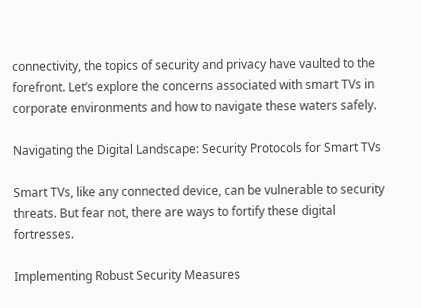connectivity, the topics of security and privacy have vaulted to the forefront. Let’s explore the concerns associated with smart TVs in corporate environments and how to navigate these waters safely.

Navigating the Digital Landscape: Security Protocols for Smart TVs

Smart TVs, like any connected device, can be vulnerable to security threats. But fear not, there are ways to fortify these digital fortresses.

Implementing Robust Security Measures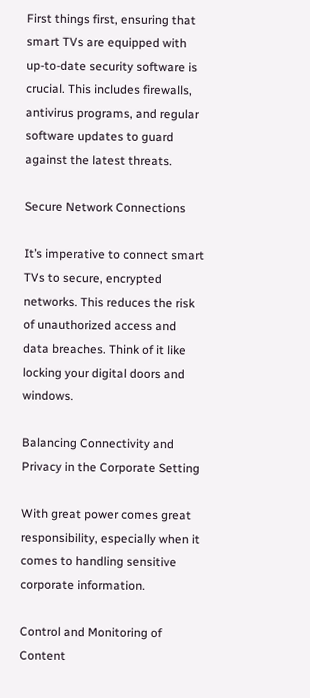First things first, ensuring that smart TVs are equipped with up-to-date security software is crucial. This includes firewalls, antivirus programs, and regular software updates to guard against the latest threats.

Secure Network Connections

It’s imperative to connect smart TVs to secure, encrypted networks. This reduces the risk of unauthorized access and data breaches. Think of it like locking your digital doors and windows.

Balancing Connectivity and Privacy in the Corporate Setting

With great power comes great responsibility, especially when it comes to handling sensitive corporate information.

Control and Monitoring of Content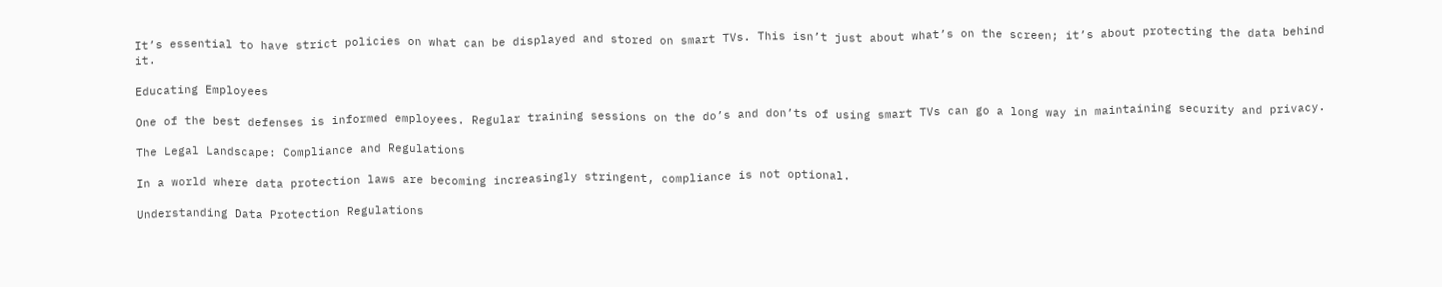It’s essential to have strict policies on what can be displayed and stored on smart TVs. This isn’t just about what’s on the screen; it’s about protecting the data behind it.

Educating Employees

One of the best defenses is informed employees. Regular training sessions on the do’s and don’ts of using smart TVs can go a long way in maintaining security and privacy.

The Legal Landscape: Compliance and Regulations

In a world where data protection laws are becoming increasingly stringent, compliance is not optional.

Understanding Data Protection Regulations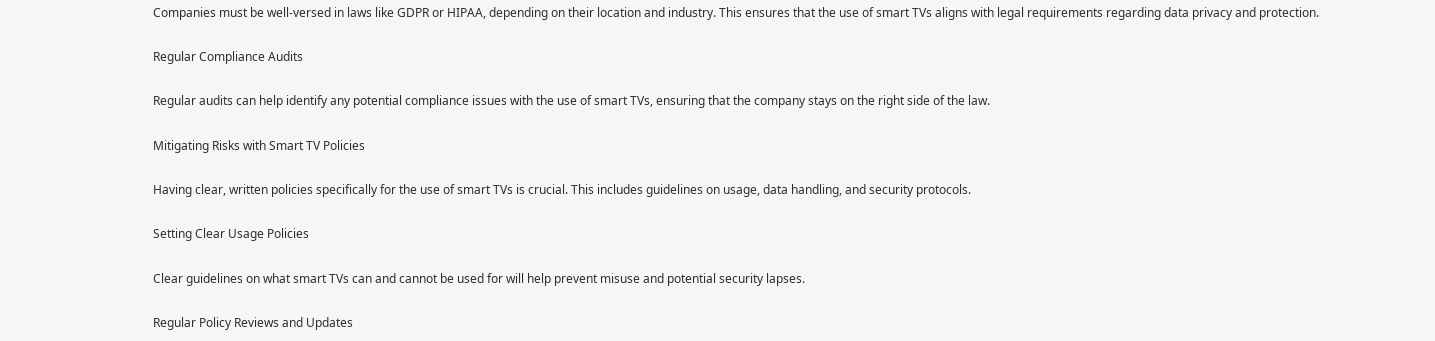Companies must be well-versed in laws like GDPR or HIPAA, depending on their location and industry. This ensures that the use of smart TVs aligns with legal requirements regarding data privacy and protection.

Regular Compliance Audits

Regular audits can help identify any potential compliance issues with the use of smart TVs, ensuring that the company stays on the right side of the law.

Mitigating Risks with Smart TV Policies

Having clear, written policies specifically for the use of smart TVs is crucial. This includes guidelines on usage, data handling, and security protocols.

Setting Clear Usage Policies

Clear guidelines on what smart TVs can and cannot be used for will help prevent misuse and potential security lapses.

Regular Policy Reviews and Updates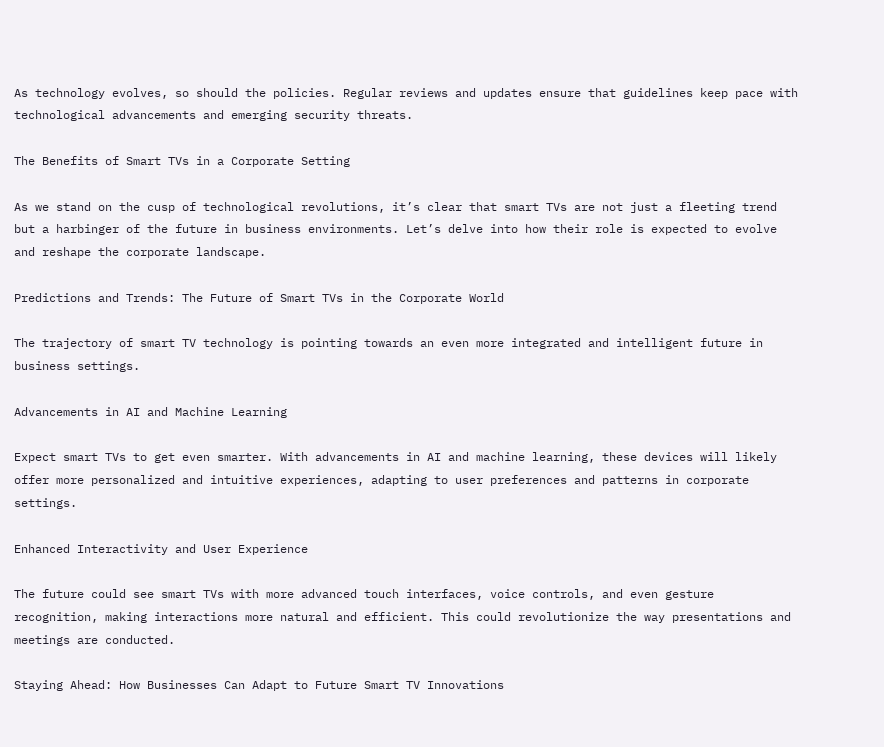As technology evolves, so should the policies. Regular reviews and updates ensure that guidelines keep pace with technological advancements and emerging security threats.

The Benefits of Smart TVs in a Corporate Setting

As we stand on the cusp of technological revolutions, it’s clear that smart TVs are not just a fleeting trend but a harbinger of the future in business environments. Let’s delve into how their role is expected to evolve and reshape the corporate landscape.

Predictions and Trends: The Future of Smart TVs in the Corporate World

The trajectory of smart TV technology is pointing towards an even more integrated and intelligent future in business settings.

Advancements in AI and Machine Learning

Expect smart TVs to get even smarter. With advancements in AI and machine learning, these devices will likely offer more personalized and intuitive experiences, adapting to user preferences and patterns in corporate settings.

Enhanced Interactivity and User Experience

The future could see smart TVs with more advanced touch interfaces, voice controls, and even gesture recognition, making interactions more natural and efficient. This could revolutionize the way presentations and meetings are conducted.

Staying Ahead: How Businesses Can Adapt to Future Smart TV Innovations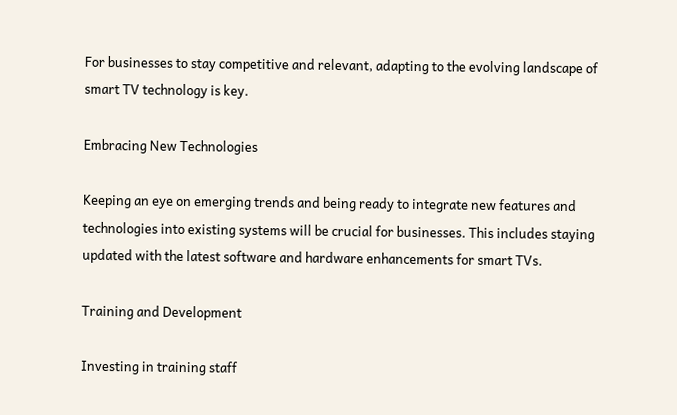For businesses to stay competitive and relevant, adapting to the evolving landscape of smart TV technology is key.

Embracing New Technologies

Keeping an eye on emerging trends and being ready to integrate new features and technologies into existing systems will be crucial for businesses. This includes staying updated with the latest software and hardware enhancements for smart TVs.

Training and Development

Investing in training staff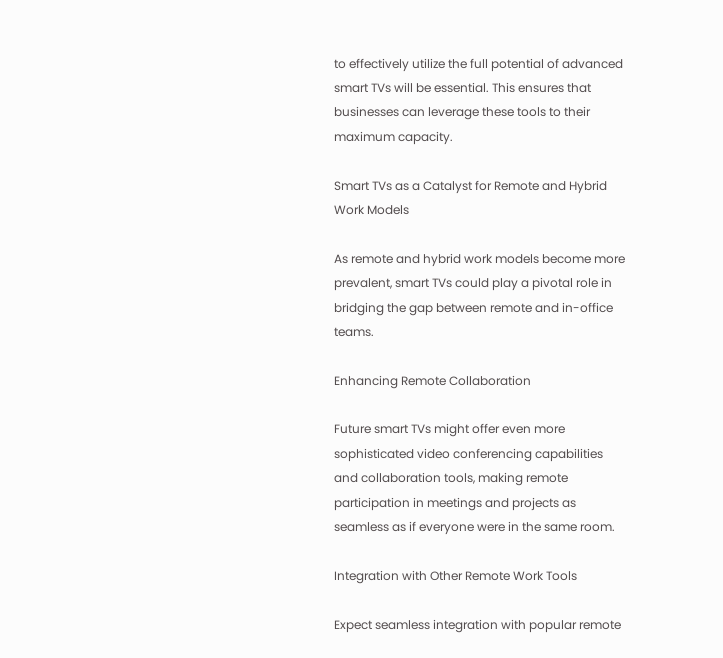to effectively utilize the full potential of advanced smart TVs will be essential. This ensures that businesses can leverage these tools to their maximum capacity.

Smart TVs as a Catalyst for Remote and Hybrid Work Models

As remote and hybrid work models become more prevalent, smart TVs could play a pivotal role in bridging the gap between remote and in-office teams.

Enhancing Remote Collaboration

Future smart TVs might offer even more sophisticated video conferencing capabilities and collaboration tools, making remote participation in meetings and projects as seamless as if everyone were in the same room.

Integration with Other Remote Work Tools

Expect seamless integration with popular remote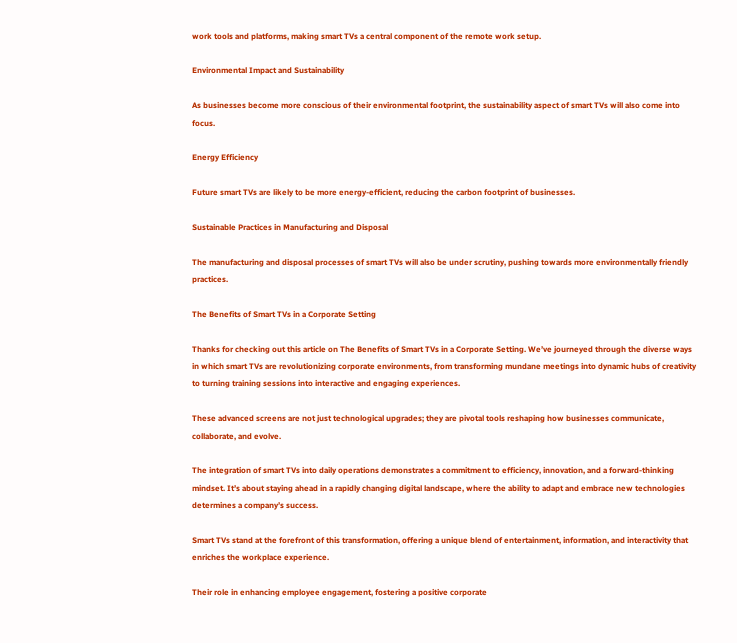work tools and platforms, making smart TVs a central component of the remote work setup.

Environmental Impact and Sustainability

As businesses become more conscious of their environmental footprint, the sustainability aspect of smart TVs will also come into focus.

Energy Efficiency

Future smart TVs are likely to be more energy-efficient, reducing the carbon footprint of businesses.

Sustainable Practices in Manufacturing and Disposal

The manufacturing and disposal processes of smart TVs will also be under scrutiny, pushing towards more environmentally friendly practices.

The Benefits of Smart TVs in a Corporate Setting

Thanks for checking out this article on The Benefits of Smart TVs in a Corporate Setting. We’ve journeyed through the diverse ways in which smart TVs are revolutionizing corporate environments, from transforming mundane meetings into dynamic hubs of creativity to turning training sessions into interactive and engaging experiences.

These advanced screens are not just technological upgrades; they are pivotal tools reshaping how businesses communicate, collaborate, and evolve.

The integration of smart TVs into daily operations demonstrates a commitment to efficiency, innovation, and a forward-thinking mindset. It’s about staying ahead in a rapidly changing digital landscape, where the ability to adapt and embrace new technologies determines a company’s success.

Smart TVs stand at the forefront of this transformation, offering a unique blend of entertainment, information, and interactivity that enriches the workplace experience.

Their role in enhancing employee engagement, fostering a positive corporate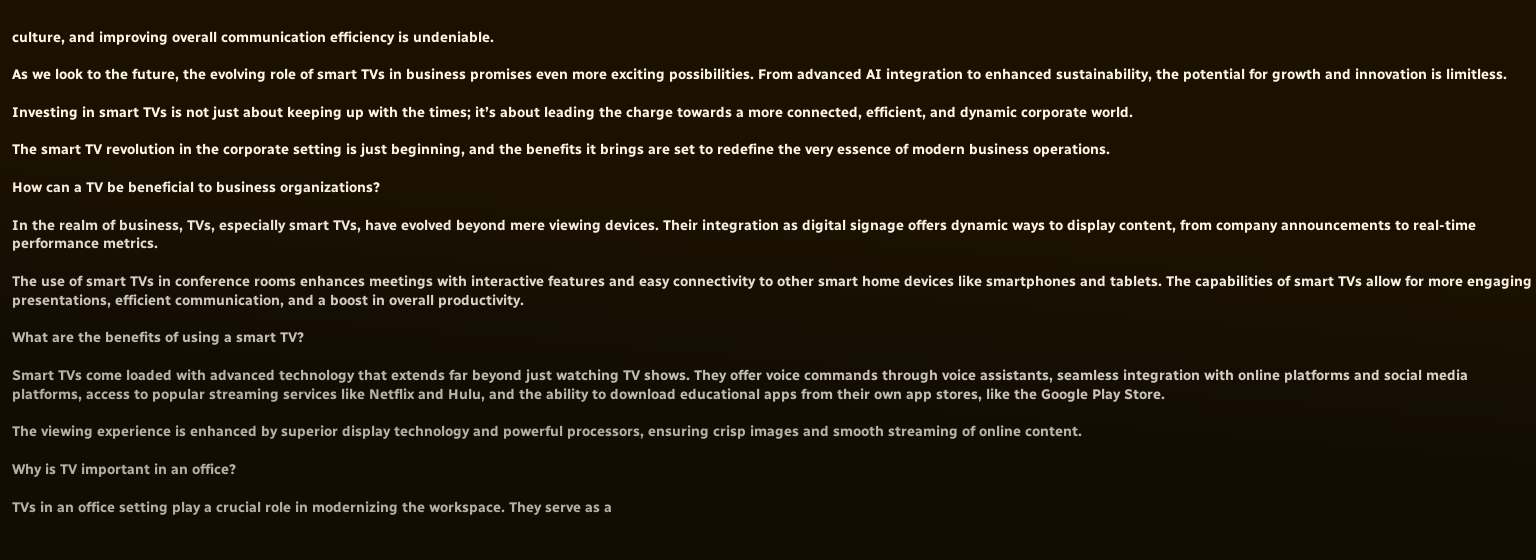culture, and improving overall communication efficiency is undeniable.

As we look to the future, the evolving role of smart TVs in business promises even more exciting possibilities. From advanced AI integration to enhanced sustainability, the potential for growth and innovation is limitless.

Investing in smart TVs is not just about keeping up with the times; it’s about leading the charge towards a more connected, efficient, and dynamic corporate world.

The smart TV revolution in the corporate setting is just beginning, and the benefits it brings are set to redefine the very essence of modern business operations.

How can a TV be beneficial to business organizations?

In the realm of business, TVs, especially smart TVs, have evolved beyond mere viewing devices. Their integration as digital signage offers dynamic ways to display content, from company announcements to real-time performance metrics.

The use of smart TVs in conference rooms enhances meetings with interactive features and easy connectivity to other smart home devices like smartphones and tablets. The capabilities of smart TVs allow for more engaging presentations, efficient communication, and a boost in overall productivity.

What are the benefits of using a smart TV?

Smart TVs come loaded with advanced technology that extends far beyond just watching TV shows. They offer voice commands through voice assistants, seamless integration with online platforms and social media platforms, access to popular streaming services like Netflix and Hulu, and the ability to download educational apps from their own app stores, like the Google Play Store.

The viewing experience is enhanced by superior display technology and powerful processors, ensuring crisp images and smooth streaming of online content.

Why is TV important in an office?

TVs in an office setting play a crucial role in modernizing the workspace. They serve as a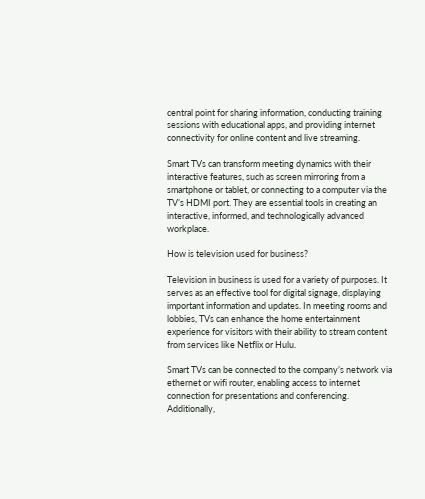central point for sharing information, conducting training sessions with educational apps, and providing internet connectivity for online content and live streaming.

Smart TVs can transform meeting dynamics with their interactive features, such as screen mirroring from a smartphone or tablet, or connecting to a computer via the TV’s HDMI port. They are essential tools in creating an interactive, informed, and technologically advanced workplace.

How is television used for business?

Television in business is used for a variety of purposes. It serves as an effective tool for digital signage, displaying important information and updates. In meeting rooms and lobbies, TVs can enhance the home entertainment experience for visitors with their ability to stream content from services like Netflix or Hulu.

Smart TVs can be connected to the company’s network via ethernet or wifi router, enabling access to internet connection for presentations and conferencing. Additionally,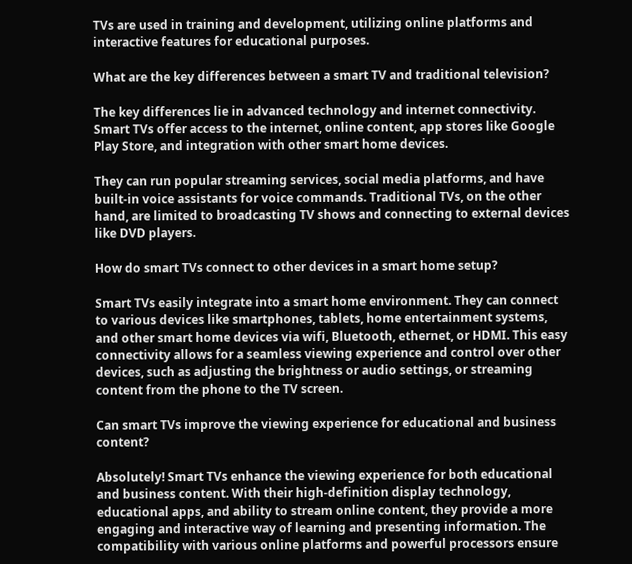TVs are used in training and development, utilizing online platforms and interactive features for educational purposes.

What are the key differences between a smart TV and traditional television?

The key differences lie in advanced technology and internet connectivity. Smart TVs offer access to the internet, online content, app stores like Google Play Store, and integration with other smart home devices.

They can run popular streaming services, social media platforms, and have built-in voice assistants for voice commands. Traditional TVs, on the other hand, are limited to broadcasting TV shows and connecting to external devices like DVD players.

How do smart TVs connect to other devices in a smart home setup?

Smart TVs easily integrate into a smart home environment. They can connect to various devices like smartphones, tablets, home entertainment systems, and other smart home devices via wifi, Bluetooth, ethernet, or HDMI. This easy connectivity allows for a seamless viewing experience and control over other devices, such as adjusting the brightness or audio settings, or streaming content from the phone to the TV screen.

Can smart TVs improve the viewing experience for educational and business content?

Absolutely! Smart TVs enhance the viewing experience for both educational and business content. With their high-definition display technology, educational apps, and ability to stream online content, they provide a more engaging and interactive way of learning and presenting information. The compatibility with various online platforms and powerful processors ensure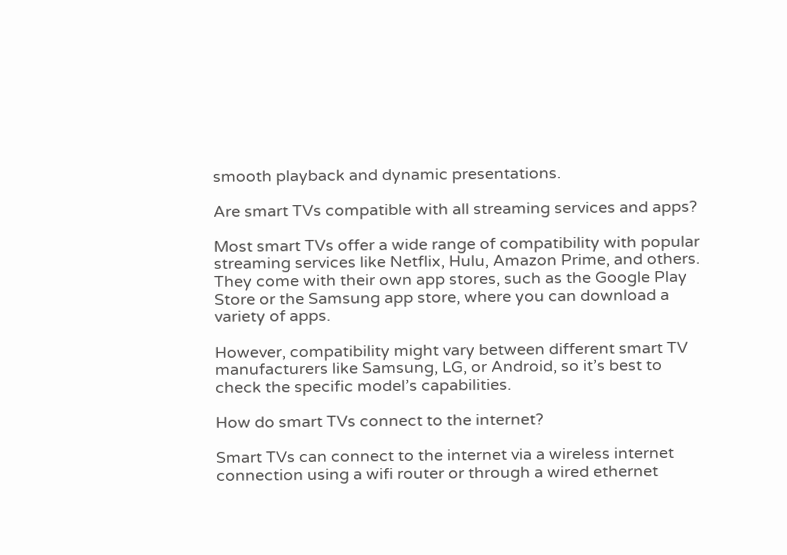smooth playback and dynamic presentations.

Are smart TVs compatible with all streaming services and apps?

Most smart TVs offer a wide range of compatibility with popular streaming services like Netflix, Hulu, Amazon Prime, and others. They come with their own app stores, such as the Google Play Store or the Samsung app store, where you can download a variety of apps.

However, compatibility might vary between different smart TV manufacturers like Samsung, LG, or Android, so it’s best to check the specific model’s capabilities.

How do smart TVs connect to the internet?

Smart TVs can connect to the internet via a wireless internet connection using a wifi router or through a wired ethernet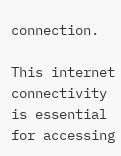connection.

This internet connectivity is essential for accessing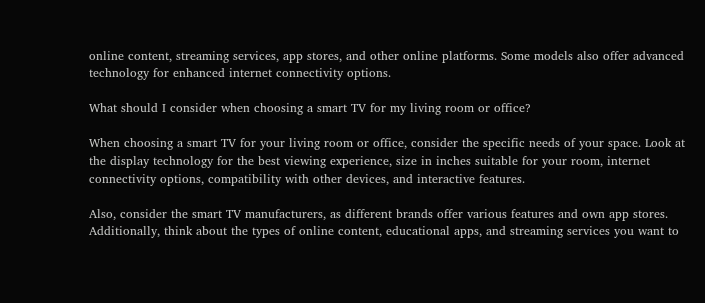online content, streaming services, app stores, and other online platforms. Some models also offer advanced technology for enhanced internet connectivity options.

What should I consider when choosing a smart TV for my living room or office?

When choosing a smart TV for your living room or office, consider the specific needs of your space. Look at the display technology for the best viewing experience, size in inches suitable for your room, internet connectivity options, compatibility with other devices, and interactive features.

Also, consider the smart TV manufacturers, as different brands offer various features and own app stores. Additionally, think about the types of online content, educational apps, and streaming services you want to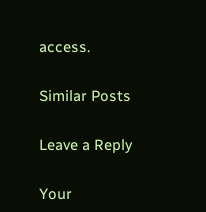access.

Similar Posts

Leave a Reply

Your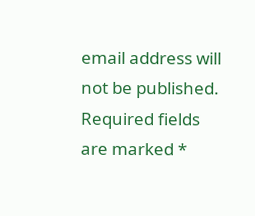email address will not be published. Required fields are marked *